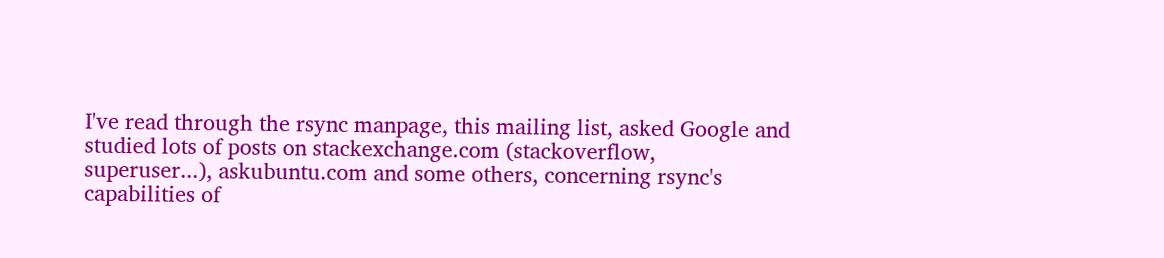I've read through the rsync manpage, this mailing list, asked Google and
studied lots of posts on stackexchange.com (stackoverflow,
superuser...), askubuntu.com and some others, concerning rsync's
capabilities of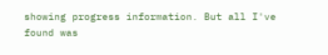showing progress information. But all I've found was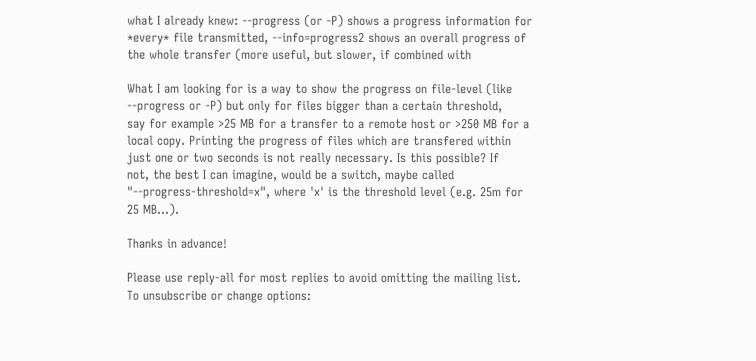what I already knew: --progress (or -P) shows a progress information for
*every* file transmitted, --info=progress2 shows an overall progress of
the whole transfer (more useful, but slower, if combined with

What I am looking for is a way to show the progress on file-level (like
--progress or -P) but only for files bigger than a certain threshold,
say for example >25 MB for a transfer to a remote host or >250 MB for a
local copy. Printing the progress of files which are transfered within
just one or two seconds is not really necessary. Is this possible? If
not, the best I can imagine, would be a switch, maybe called
"--progress-threshold=x", where 'x' is the threshold level (e.g. 25m for
25 MB...).

Thanks in advance!

Please use reply-all for most replies to avoid omitting the mailing list.
To unsubscribe or change options: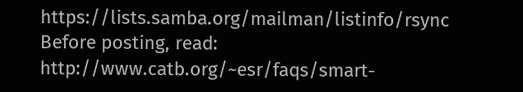https://lists.samba.org/mailman/listinfo/rsync
Before posting, read: http://www.catb.org/~esr/faqs/smart-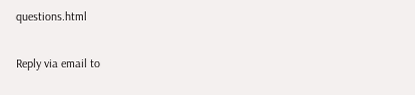questions.html

Reply via email to